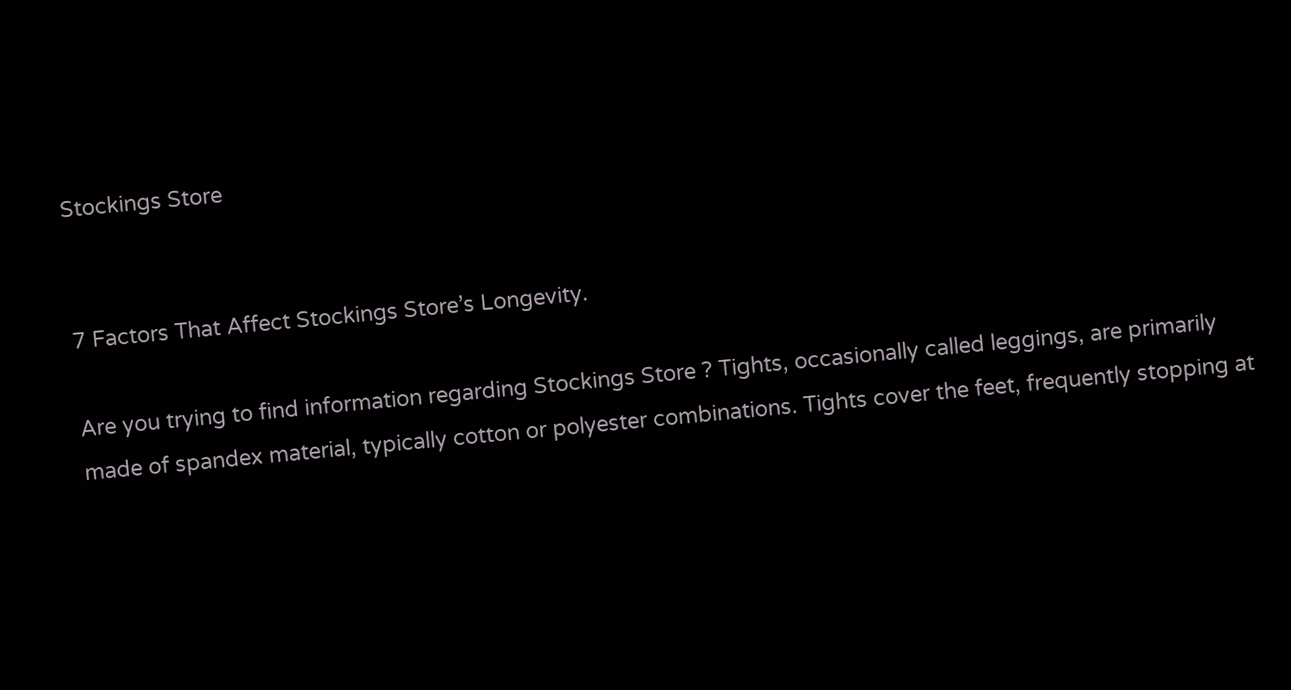Stockings Store


7 Factors That Affect Stockings Store’s Longevity.

Are you trying to find information regarding Stockings Store ? Tights, occasionally called leggings, are primarily made of spandex material, typically cotton or polyester combinations. Tights cover the feet, frequently stopping at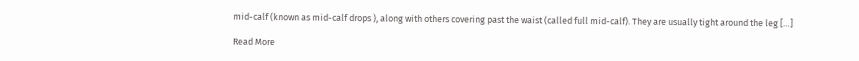mid-calf (known as mid-calf drops ), along with others covering past the waist (called full mid-calf). They are usually tight around the leg […]

Read More